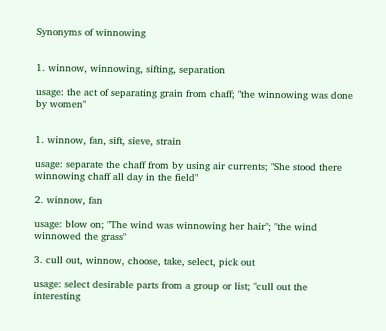Synonyms of winnowing


1. winnow, winnowing, sifting, separation

usage: the act of separating grain from chaff; "the winnowing was done by women"


1. winnow, fan, sift, sieve, strain

usage: separate the chaff from by using air currents; "She stood there winnowing chaff all day in the field"

2. winnow, fan

usage: blow on; "The wind was winnowing her hair"; "the wind winnowed the grass"

3. cull out, winnow, choose, take, select, pick out

usage: select desirable parts from a group or list; "cull out the interesting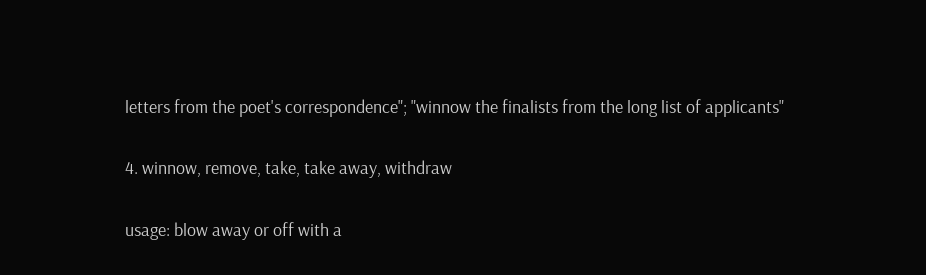letters from the poet's correspondence"; "winnow the finalists from the long list of applicants"

4. winnow, remove, take, take away, withdraw

usage: blow away or off with a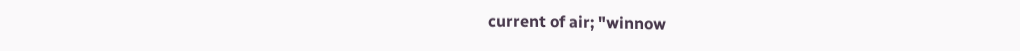current of air; "winnow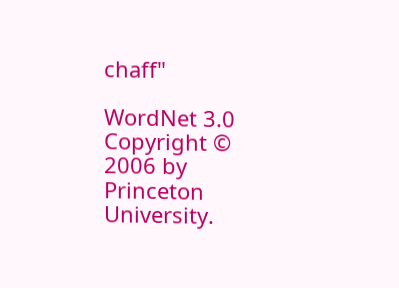chaff"

WordNet 3.0 Copyright © 2006 by Princeton University.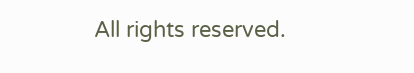All rights reserved.